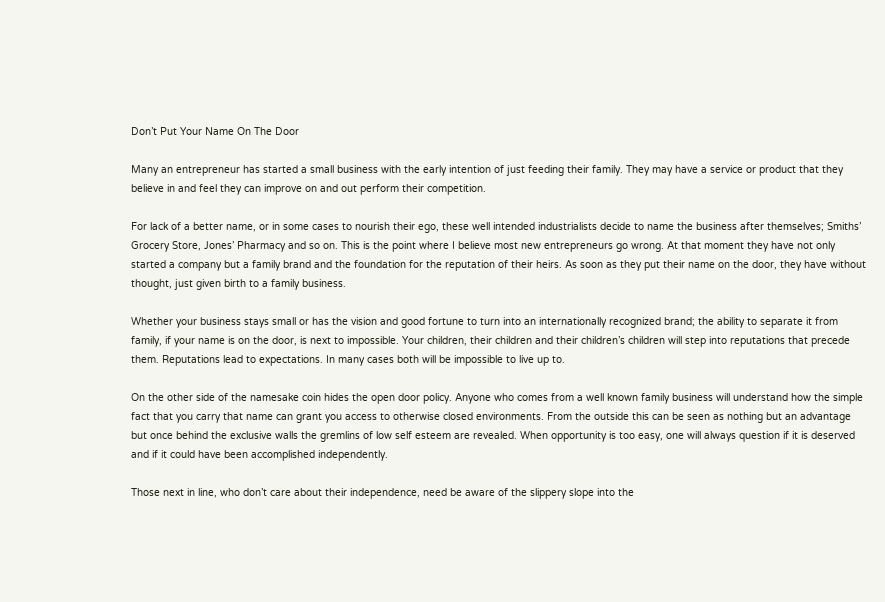Don’t Put Your Name On The Door

Many an entrepreneur has started a small business with the early intention of just feeding their family. They may have a service or product that they believe in and feel they can improve on and out perform their competition.

For lack of a better name, or in some cases to nourish their ego, these well intended industrialists decide to name the business after themselves; Smiths’ Grocery Store, Jones’ Pharmacy and so on. This is the point where I believe most new entrepreneurs go wrong. At that moment they have not only started a company but a family brand and the foundation for the reputation of their heirs. As soon as they put their name on the door, they have without thought, just given birth to a family business.

Whether your business stays small or has the vision and good fortune to turn into an internationally recognized brand; the ability to separate it from family, if your name is on the door, is next to impossible. Your children, their children and their children’s children will step into reputations that precede them. Reputations lead to expectations. In many cases both will be impossible to live up to.

On the other side of the namesake coin hides the open door policy. Anyone who comes from a well known family business will understand how the simple fact that you carry that name can grant you access to otherwise closed environments. From the outside this can be seen as nothing but an advantage but once behind the exclusive walls the gremlins of low self esteem are revealed. When opportunity is too easy, one will always question if it is deserved and if it could have been accomplished independently.

Those next in line, who don’t care about their independence, need be aware of the slippery slope into the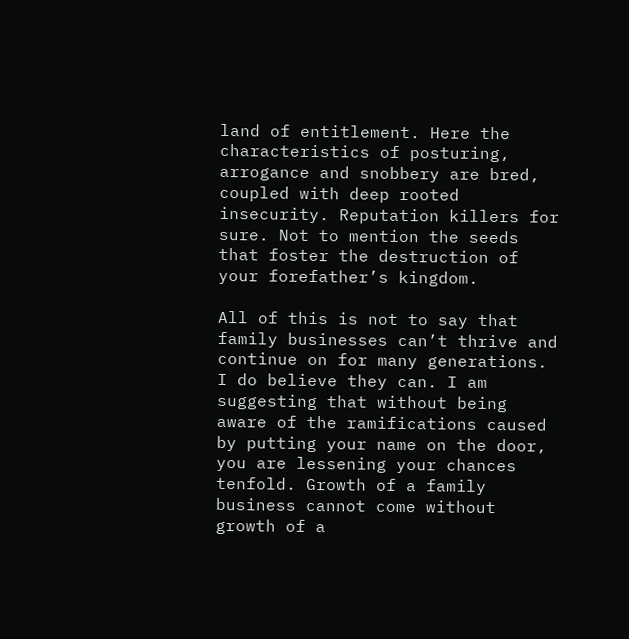land of entitlement. Here the characteristics of posturing, arrogance and snobbery are bred, coupled with deep rooted insecurity. Reputation killers for sure. Not to mention the seeds that foster the destruction of your forefather’s kingdom.

All of this is not to say that family businesses can’t thrive and continue on for many generations. I do believe they can. I am suggesting that without being aware of the ramifications caused by putting your name on the door, you are lessening your chances tenfold. Growth of a family business cannot come without growth of a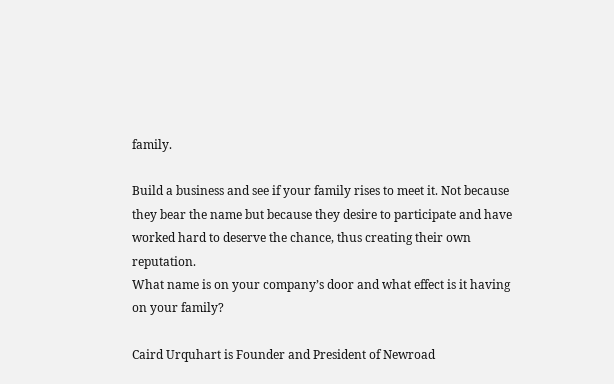family.

Build a business and see if your family rises to meet it. Not because they bear the name but because they desire to participate and have worked hard to deserve the chance, thus creating their own reputation.
What name is on your company’s door and what effect is it having on your family?

Caird Urquhart is Founder and President of Newroad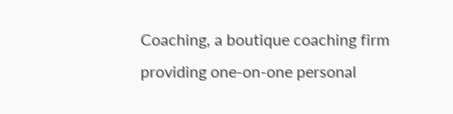Coaching, a boutique coaching firm providing one-on-one personal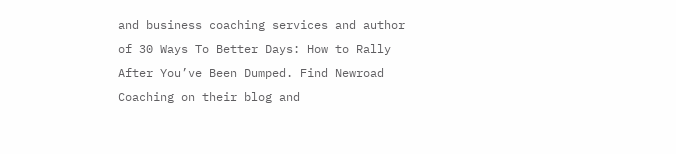and business coaching services and author of 30 Ways To Better Days: How to Rally After You’ve Been Dumped. Find Newroad Coaching on their blog and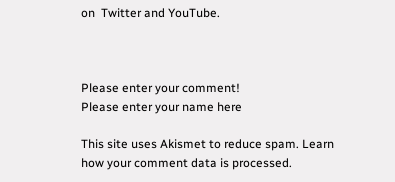on  Twitter and YouTube.



Please enter your comment!
Please enter your name here

This site uses Akismet to reduce spam. Learn how your comment data is processed.